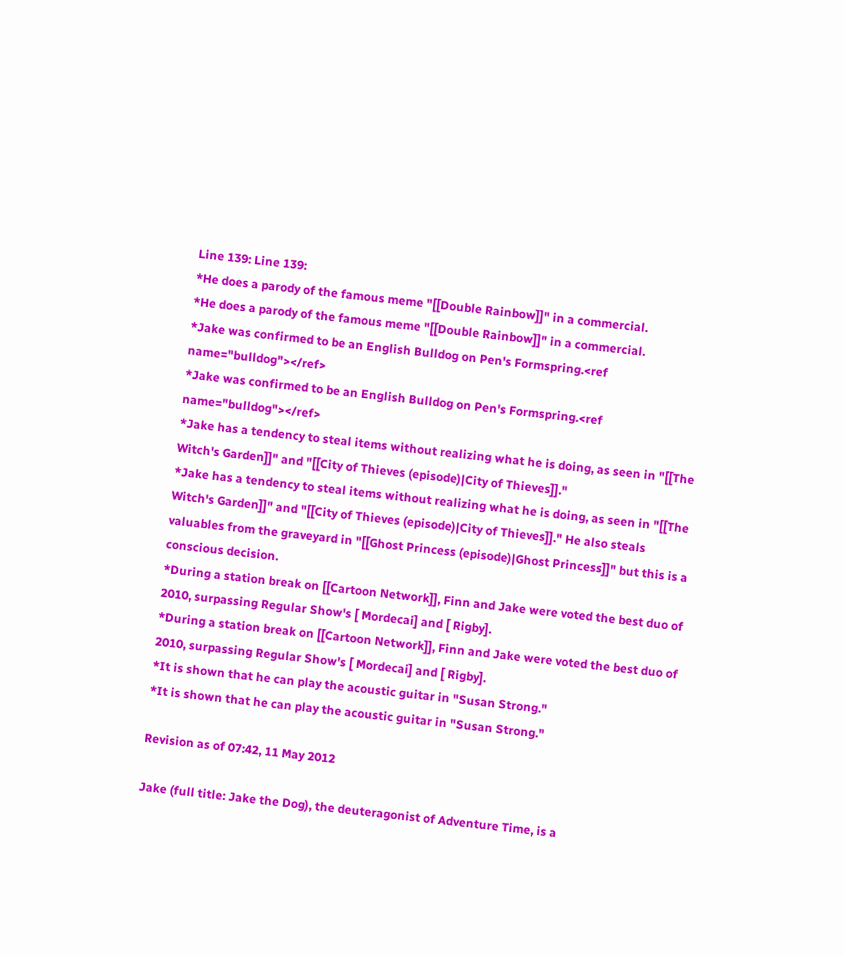Line 139: Line 139:
*He does a parody of the famous meme "[[Double Rainbow]]" in a commercial.
*He does a parody of the famous meme "[[Double Rainbow]]" in a commercial.
*Jake was confirmed to be an English Bulldog on Pen's Formspring.<ref name="bulldog"></ref>
*Jake was confirmed to be an English Bulldog on Pen's Formspring.<ref name="bulldog"></ref>
*Jake has a tendency to steal items without realizing what he is doing, as seen in "[[The Witch's Garden]]" and "[[City of Thieves (episode)|City of Thieves]]."
*Jake has a tendency to steal items without realizing what he is doing, as seen in "[[The Witch's Garden]]" and "[[City of Thieves (episode)|City of Thieves]]." He also steals valuables from the graveyard in "[[Ghost Princess (episode)|Ghost Princess]]" but this is a conscious decision.
*During a station break on [[Cartoon Network]], Finn and Jake were voted the best duo of 2010, surpassing Regular Show's [ Mordecai] and [ Rigby].
*During a station break on [[Cartoon Network]], Finn and Jake were voted the best duo of 2010, surpassing Regular Show's [ Mordecai] and [ Rigby].
*It is shown that he can play the acoustic guitar in "Susan Strong."
*It is shown that he can play the acoustic guitar in "Susan Strong."

Revision as of 07:42, 11 May 2012

Jake (full title: Jake the Dog), the deuteragonist of Adventure Time, is a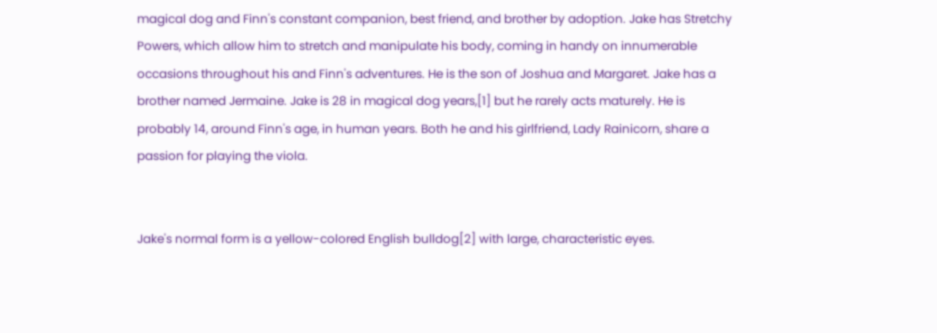magical dog and Finn's constant companion, best friend, and brother by adoption. Jake has Stretchy Powers, which allow him to stretch and manipulate his body, coming in handy on innumerable occasions throughout his and Finn's adventures. He is the son of Joshua and Margaret. Jake has a brother named Jermaine. Jake is 28 in magical dog years,[1] but he rarely acts maturely. He is probably 14, around Finn's age, in human years. Both he and his girlfriend, Lady Rainicorn, share a passion for playing the viola.


Jake's normal form is a yellow-colored English bulldog[2] with large, characteristic eyes.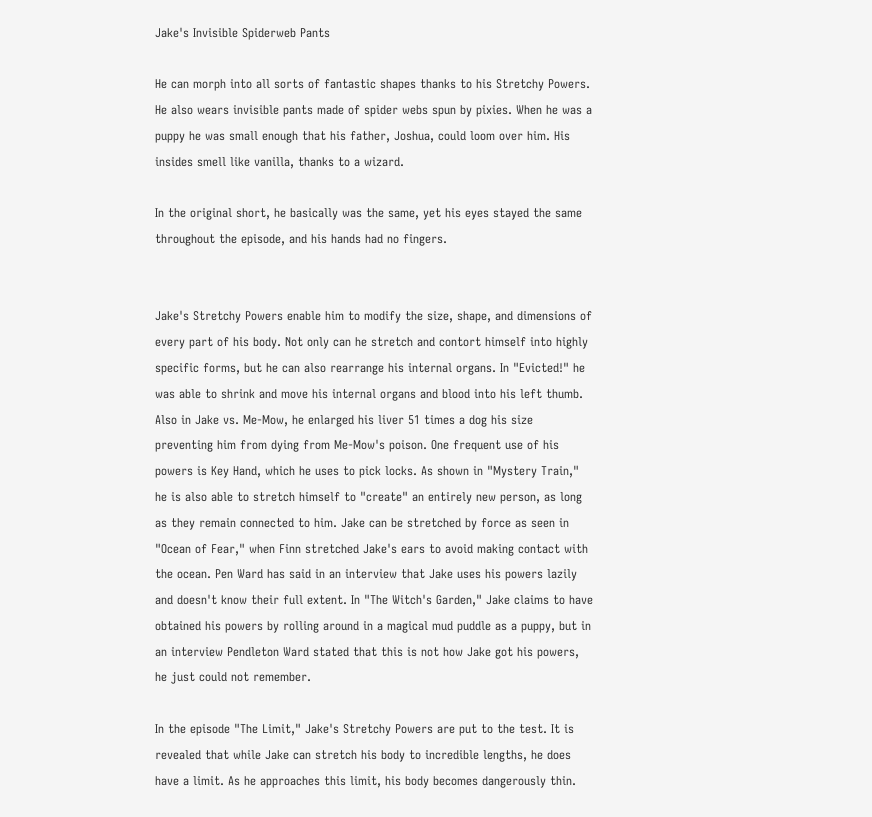Jake's Invisible Spiderweb Pants

He can morph into all sorts of fantastic shapes thanks to his Stretchy Powers. He also wears invisible pants made of spider webs spun by pixies. When he was a puppy he was small enough that his father, Joshua, could loom over him. His insides smell like vanilla, thanks to a wizard.

In the original short, he basically was the same, yet his eyes stayed the same throughout the episode, and his hands had no fingers.


Jake's Stretchy Powers enable him to modify the size, shape, and dimensions of every part of his body. Not only can he stretch and contort himself into highly specific forms, but he can also rearrange his internal organs. In "Evicted!" he was able to shrink and move his internal organs and blood into his left thumb. Also in Jake vs. Me-Mow, he enlarged his liver 51 times a dog his size preventing him from dying from Me-Mow's poison. One frequent use of his powers is Key Hand, which he uses to pick locks. As shown in "Mystery Train," he is also able to stretch himself to "create" an entirely new person, as long as they remain connected to him. Jake can be stretched by force as seen in "Ocean of Fear," when Finn stretched Jake's ears to avoid making contact with the ocean. Pen Ward has said in an interview that Jake uses his powers lazily and doesn't know their full extent. In "The Witch's Garden," Jake claims to have obtained his powers by rolling around in a magical mud puddle as a puppy, but in an interview Pendleton Ward stated that this is not how Jake got his powers, he just could not remember.

In the episode "The Limit," Jake's Stretchy Powers are put to the test. It is revealed that while Jake can stretch his body to incredible lengths, he does have a limit. As he approaches this limit, his body becomes dangerously thin.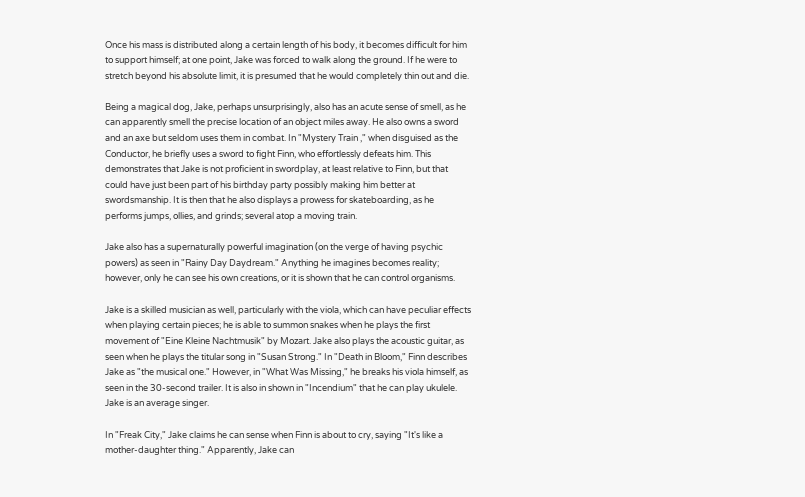Once his mass is distributed along a certain length of his body, it becomes difficult for him to support himself; at one point, Jake was forced to walk along the ground. If he were to stretch beyond his absolute limit, it is presumed that he would completely thin out and die.

Being a magical dog, Jake, perhaps unsurprisingly, also has an acute sense of smell, as he can apparently smell the precise location of an object miles away. He also owns a sword and an axe but seldom uses them in combat. In "Mystery Train ," when disguised as the Conductor, he briefly uses a sword to fight Finn, who effortlessly defeats him. This demonstrates that Jake is not proficient in swordplay, at least relative to Finn, but that could have just been part of his birthday party possibly making him better at swordsmanship. It is then that he also displays a prowess for skateboarding, as he performs jumps, ollies, and grinds; several atop a moving train.

Jake also has a supernaturally powerful imagination (on the verge of having psychic powers) as seen in "Rainy Day Daydream." Anything he imagines becomes reality; however, only he can see his own creations, or it is shown that he can control organisms.

Jake is a skilled musician as well, particularly with the viola, which can have peculiar effects when playing certain pieces; he is able to summon snakes when he plays the first movement of "Eine Kleine Nachtmusik" by Mozart. Jake also plays the acoustic guitar, as seen when he plays the titular song in "Susan Strong." In "Death in Bloom," Finn describes Jake as "the musical one." However, in "What Was Missing," he breaks his viola himself, as seen in the 30-second trailer. It is also in shown in "Incendium" that he can play ukulele. Jake is an average singer.

In "Freak City," Jake claims he can sense when Finn is about to cry, saying "It's like a mother-daughter thing." Apparently, Jake can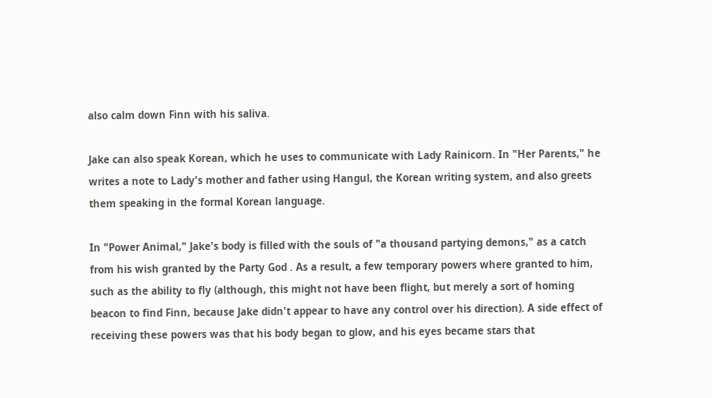also calm down Finn with his saliva.

Jake can also speak Korean, which he uses to communicate with Lady Rainicorn. In "Her Parents," he writes a note to Lady's mother and father using Hangul, the Korean writing system, and also greets them speaking in the formal Korean language.

In "Power Animal," Jake's body is filled with the souls of "a thousand partying demons," as a catch from his wish granted by the Party God . As a result, a few temporary powers where granted to him, such as the ability to fly (although, this might not have been flight, but merely a sort of homing beacon to find Finn, because Jake didn't appear to have any control over his direction). A side effect of receiving these powers was that his body began to glow, and his eyes became stars that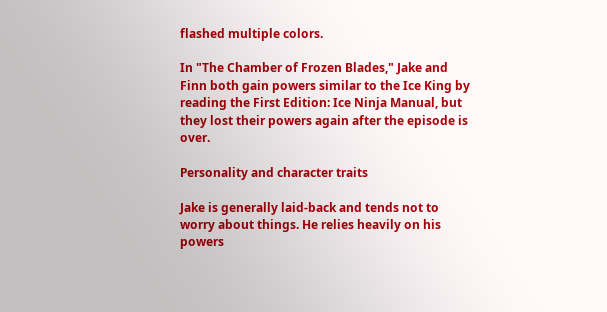flashed multiple colors.

In "The Chamber of Frozen Blades," Jake and Finn both gain powers similar to the Ice King by reading the First Edition: Ice Ninja Manual, but they lost their powers again after the episode is over.

Personality and character traits

Jake is generally laid-back and tends not to worry about things. He relies heavily on his powers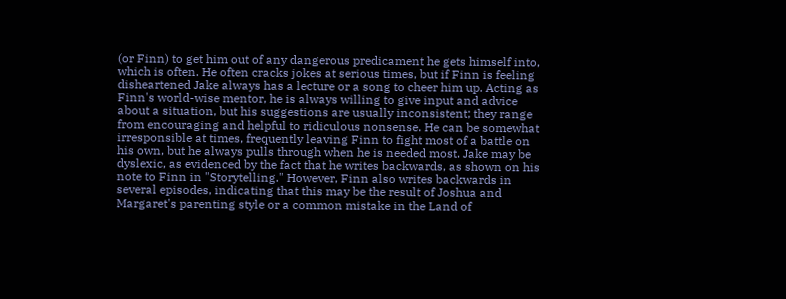(or Finn) to get him out of any dangerous predicament he gets himself into, which is often. He often cracks jokes at serious times, but if Finn is feeling disheartened Jake always has a lecture or a song to cheer him up. Acting as Finn's world-wise mentor, he is always willing to give input and advice about a situation, but his suggestions are usually inconsistent; they range from encouraging and helpful to ridiculous nonsense. He can be somewhat irresponsible at times, frequently leaving Finn to fight most of a battle on his own, but he always pulls through when he is needed most. Jake may be dyslexic, as evidenced by the fact that he writes backwards, as shown on his note to Finn in "Storytelling." However, Finn also writes backwards in several episodes, indicating that this may be the result of Joshua and Margaret's parenting style or a common mistake in the Land of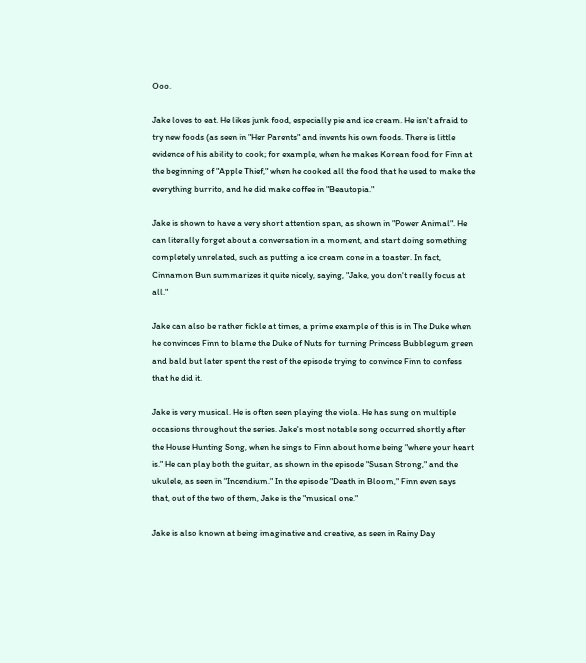Ooo.

Jake loves to eat. He likes junk food, especially pie and ice cream. He isn't afraid to try new foods (as seen in "Her Parents" and invents his own foods. There is little evidence of his ability to cook; for example, when he makes Korean food for Finn at the beginning of "Apple Thief," when he cooked all the food that he used to make the everything burrito, and he did make coffee in "Beautopia."

Jake is shown to have a very short attention span, as shown in "Power Animal". He can literally forget about a conversation in a moment, and start doing something completely unrelated, such as putting a ice cream cone in a toaster. In fact, Cinnamon Bun summarizes it quite nicely, saying, "Jake, you don't really focus at all."

Jake can also be rather fickle at times, a prime example of this is in The Duke when he convinces Finn to blame the Duke of Nuts for turning Princess Bubblegum green and bald but later spent the rest of the episode trying to convince Finn to confess that he did it.

Jake is very musical. He is often seen playing the viola. He has sung on multiple occasions throughout the series. Jake's most notable song occurred shortly after the House Hunting Song, when he sings to Finn about home being "where your heart is." He can play both the guitar, as shown in the episode "Susan Strong," and the ukulele, as seen in "Incendium." In the episode "Death in Bloom," Finn even says that, out of the two of them, Jake is the "musical one."

Jake is also known at being imaginative and creative, as seen in Rainy Day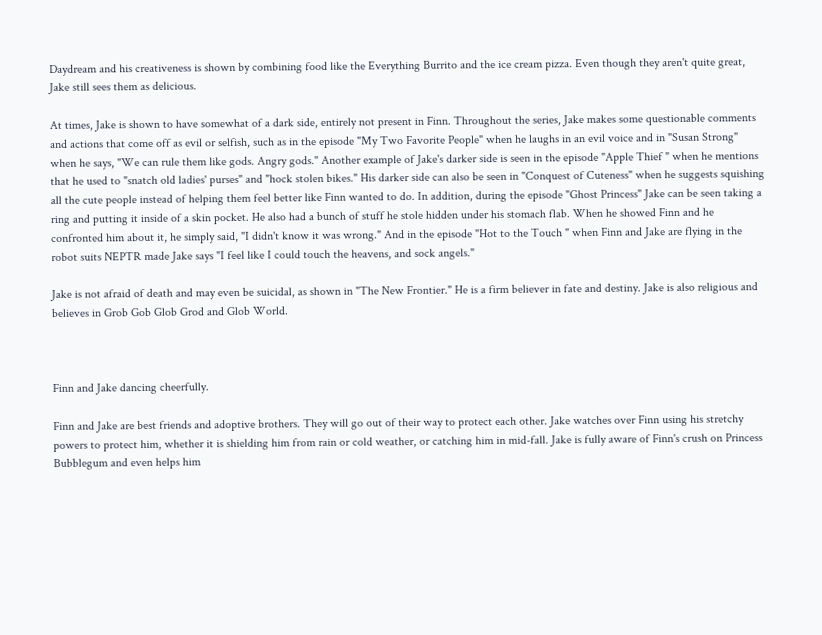Daydream and his creativeness is shown by combining food like the Everything Burrito and the ice cream pizza. Even though they aren't quite great, Jake still sees them as delicious.

At times, Jake is shown to have somewhat of a dark side, entirely not present in Finn. Throughout the series, Jake makes some questionable comments and actions that come off as evil or selfish, such as in the episode "My Two Favorite People" when he laughs in an evil voice and in "Susan Strong" when he says, "We can rule them like gods. Angry gods." Another example of Jake's darker side is seen in the episode "Apple Thief " when he mentions that he used to "snatch old ladies' purses" and "hock stolen bikes." His darker side can also be seen in "Conquest of Cuteness" when he suggests squishing all the cute people instead of helping them feel better like Finn wanted to do. In addition, during the episode "Ghost Princess" Jake can be seen taking a ring and putting it inside of a skin pocket. He also had a bunch of stuff he stole hidden under his stomach flab. When he showed Finn and he confronted him about it, he simply said, "I didn't know it was wrong." And in the episode "Hot to the Touch " when Finn and Jake are flying in the robot suits NEPTR made Jake says "I feel like I could touch the heavens, and sock angels."

Jake is not afraid of death and may even be suicidal, as shown in "The New Frontier." He is a firm believer in fate and destiny. Jake is also religious and believes in Grob Gob Glob Grod and Glob World.



Finn and Jake dancing cheerfully.

Finn and Jake are best friends and adoptive brothers. They will go out of their way to protect each other. Jake watches over Finn using his stretchy powers to protect him, whether it is shielding him from rain or cold weather, or catching him in mid-fall. Jake is fully aware of Finn's crush on Princess Bubblegum and even helps him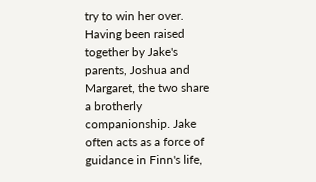try to win her over. Having been raised together by Jake's parents, Joshua and Margaret, the two share a brotherly companionship. Jake often acts as a force of guidance in Finn's life,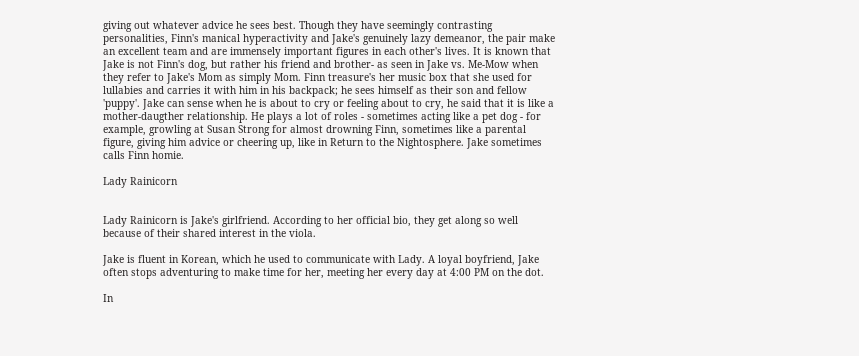giving out whatever advice he sees best. Though they have seemingly contrasting personalities, Finn's manical hyperactivity and Jake's genuinely lazy demeanor, the pair make an excellent team and are immensely important figures in each other's lives. It is known that Jake is not Finn's dog, but rather his friend and brother- as seen in Jake vs. Me-Mow when they refer to Jake's Mom as simply Mom. Finn treasure's her music box that she used for lullabies and carries it with him in his backpack; he sees himself as their son and fellow 'puppy'. Jake can sense when he is about to cry or feeling about to cry, he said that it is like a mother-daugther relationship. He plays a lot of roles - sometimes acting like a pet dog - for example, growling at Susan Strong for almost drowning Finn, sometimes like a parental figure, giving him advice or cheering up, like in Return to the Nightosphere. Jake sometimes calls Finn homie.

Lady Rainicorn


Lady Rainicorn is Jake's girlfriend. According to her official bio, they get along so well because of their shared interest in the viola.

Jake is fluent in Korean, which he used to communicate with Lady. A loyal boyfriend, Jake often stops adventuring to make time for her, meeting her every day at 4:00 PM on the dot.

In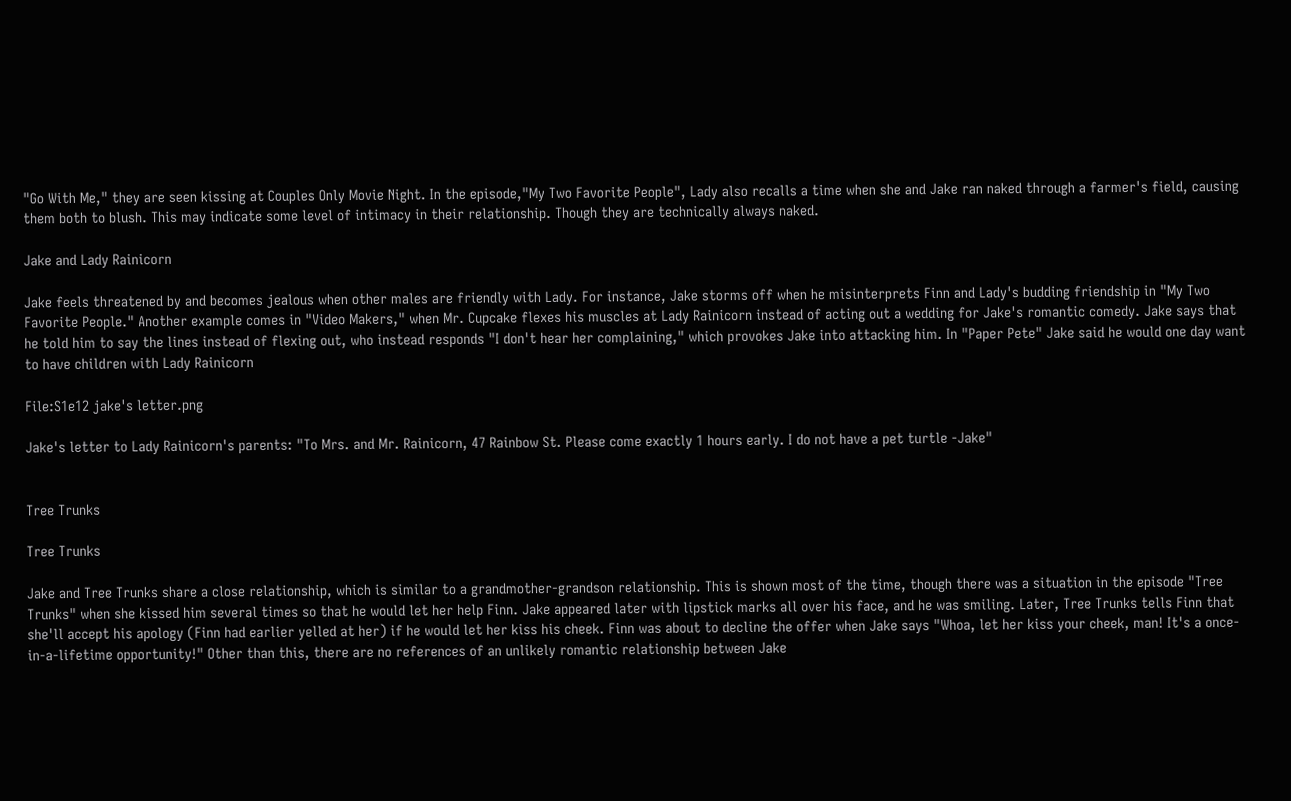"Go With Me," they are seen kissing at Couples Only Movie Night. In the episode,"My Two Favorite People", Lady also recalls a time when she and Jake ran naked through a farmer's field, causing them both to blush. This may indicate some level of intimacy in their relationship. Though they are technically always naked.

Jake and Lady Rainicorn

Jake feels threatened by and becomes jealous when other males are friendly with Lady. For instance, Jake storms off when he misinterprets Finn and Lady's budding friendship in "My Two Favorite People." Another example comes in "Video Makers," when Mr. Cupcake flexes his muscles at Lady Rainicorn instead of acting out a wedding for Jake's romantic comedy. Jake says that he told him to say the lines instead of flexing out, who instead responds "I don't hear her complaining," which provokes Jake into attacking him. In "Paper Pete" Jake said he would one day want to have children with Lady Rainicorn

File:S1e12 jake's letter.png

Jake's letter to Lady Rainicorn's parents: "To Mrs. and Mr. Rainicorn, 47 Rainbow St. Please come exactly 1 hours early. I do not have a pet turtle -Jake"


Tree Trunks

Tree Trunks

Jake and Tree Trunks share a close relationship, which is similar to a grandmother-grandson relationship. This is shown most of the time, though there was a situation in the episode "Tree Trunks" when she kissed him several times so that he would let her help Finn. Jake appeared later with lipstick marks all over his face, and he was smiling. Later, Tree Trunks tells Finn that she'll accept his apology (Finn had earlier yelled at her) if he would let her kiss his cheek. Finn was about to decline the offer when Jake says "Whoa, let her kiss your cheek, man! It's a once-in-a-lifetime opportunity!" Other than this, there are no references of an unlikely romantic relationship between Jake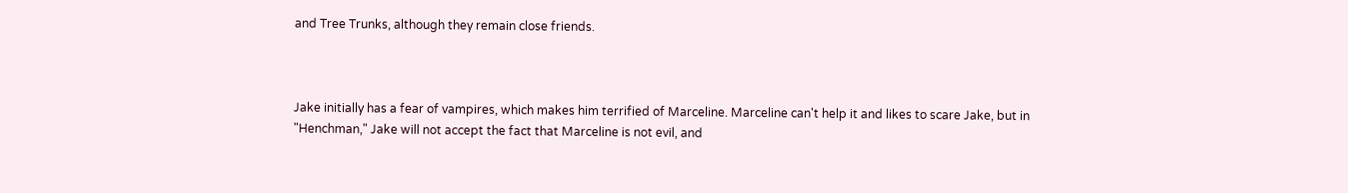and Tree Trunks, although they remain close friends.



Jake initially has a fear of vampires, which makes him terrified of Marceline. Marceline can't help it and likes to scare Jake, but in "Henchman," Jake will not accept the fact that Marceline is not evil, and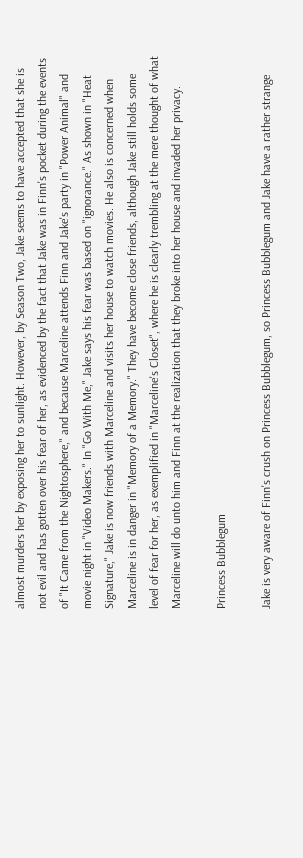almost murders her by exposing her to sunlight. However, by Season Two, Jake seems to have accepted that she is not evil and has gotten over his fear of her, as evidenced by the fact that Jake was in Finn's pocket during the events of "It Came from the Nightosphere," and because Marceline attends Finn and Jake's party in "Power Animal" and movie night in "Video Makers." In "Go With Me," Jake says his fear was based on "ignorance." As shown in "Heat Signature," Jake is now friends with Marceline and visits her house to watch movies. He also is concerned when Marceline is in danger in "Memory of a Memory." They have become close friends, although Jake still holds some level of fear for her, as exemplified in "Marceline's Closet", where he is clearly trembling at the mere thought of what Marceline will do unto him and Finn at the realization that they broke into her house and invaded her privacy.

Princess Bubblegum

Jake is very aware of Finn's crush on Princess Bubblegum, so Princess Bubblegum and Jake have a rather strange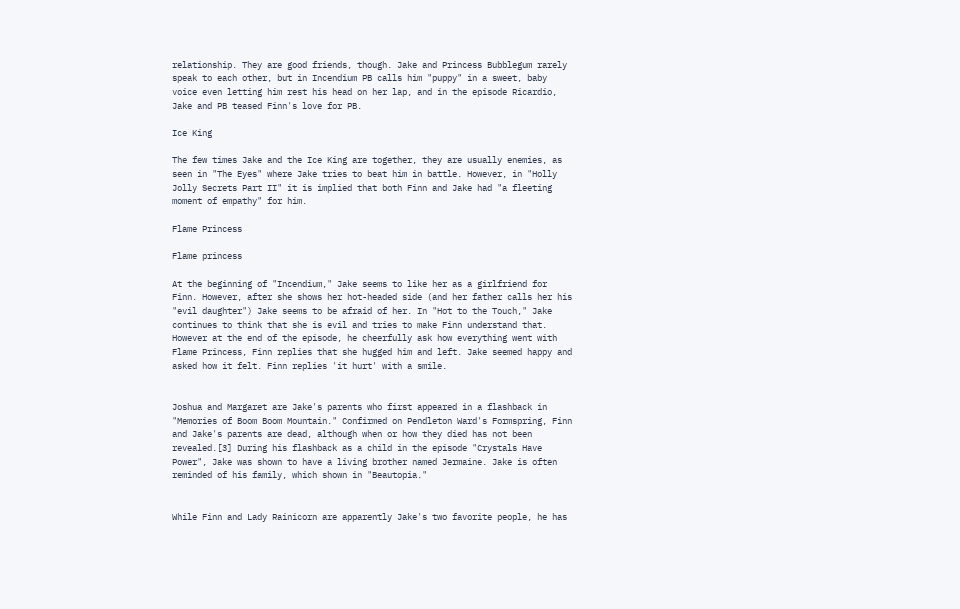relationship. They are good friends, though. Jake and Princess Bubblegum rarely speak to each other, but in Incendium PB calls him "puppy" in a sweet, baby voice even letting him rest his head on her lap, and in the episode Ricardio, Jake and PB teased Finn's love for PB.

Ice King

The few times Jake and the Ice King are together, they are usually enemies, as seen in "The Eyes" where Jake tries to beat him in battle. However, in "Holly Jolly Secrets Part II" it is implied that both Finn and Jake had "a fleeting moment of empathy" for him.

Flame Princess

Flame princess

At the beginning of "Incendium," Jake seems to like her as a girlfriend for Finn. However, after she shows her hot-headed side (and her father calls her his "evil daughter") Jake seems to be afraid of her. In "Hot to the Touch," Jake continues to think that she is evil and tries to make Finn understand that. However at the end of the episode, he cheerfully ask how everything went with Flame Princess, Finn replies that she hugged him and left. Jake seemed happy and asked how it felt. Finn replies 'it hurt' with a smile.


Joshua and Margaret are Jake's parents who first appeared in a flashback in "Memories of Boom Boom Mountain." Confirmed on Pendleton Ward's Formspring, Finn and Jake's parents are dead, although when or how they died has not been revealed.[3] During his flashback as a child in the episode "Crystals Have Power", Jake was shown to have a living brother named Jermaine. Jake is often reminded of his family, which shown in "Beautopia."


While Finn and Lady Rainicorn are apparently Jake's two favorite people, he has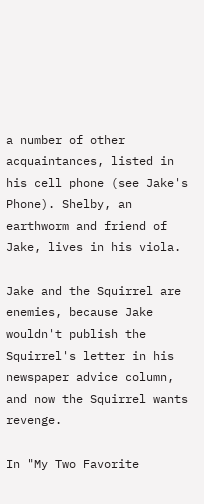a number of other acquaintances, listed in his cell phone (see Jake's Phone). Shelby, an earthworm and friend of Jake, lives in his viola.

Jake and the Squirrel are enemies, because Jake wouldn't publish the Squirrel's letter in his newspaper advice column, and now the Squirrel wants revenge.

In "My Two Favorite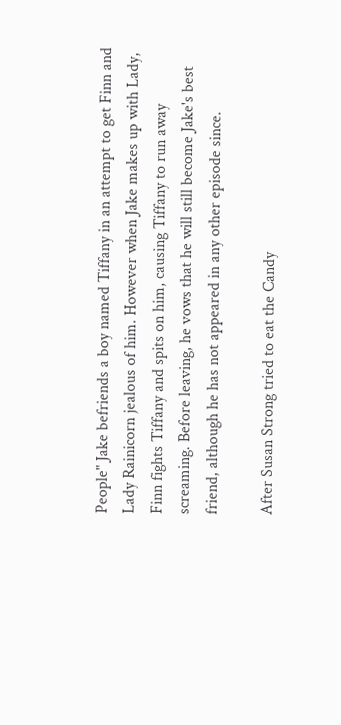People" Jake befriends a boy named Tiffany in an attempt to get Finn and Lady Rainicorn jealous of him. However when Jake makes up with Lady, Finn fights Tiffany and spits on him, causing Tiffany to run away screaming. Before leaving, he vows that he will still become Jake's best friend, although he has not appeared in any other episode since.

After Susan Strong tried to eat the Candy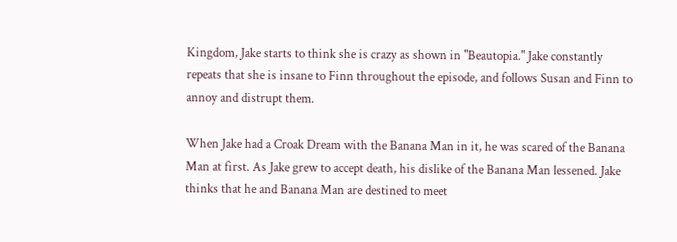Kingdom, Jake starts to think she is crazy as shown in "Beautopia." Jake constantly repeats that she is insane to Finn throughout the episode, and follows Susan and Finn to annoy and distrupt them.

When Jake had a Croak Dream with the Banana Man in it, he was scared of the Banana Man at first. As Jake grew to accept death, his dislike of the Banana Man lessened. Jake thinks that he and Banana Man are destined to meet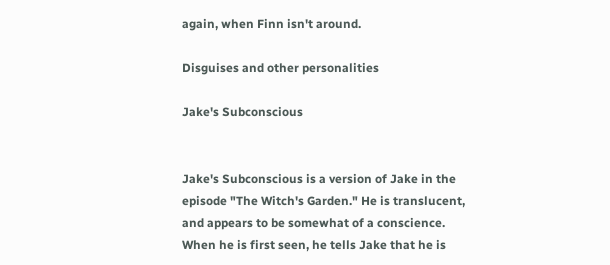again, when Finn isn't around.

Disguises and other personalities

Jake's Subconscious


Jake's Subconscious is a version of Jake in the episode "The Witch's Garden." He is translucent, and appears to be somewhat of a conscience. When he is first seen, he tells Jake that he is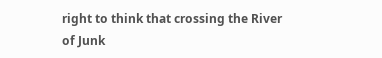right to think that crossing the River of Junk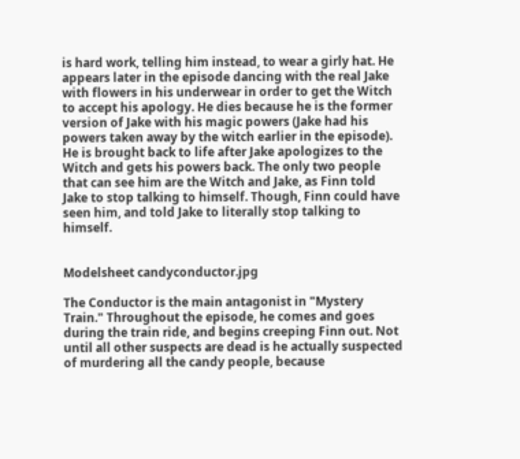is hard work, telling him instead, to wear a girly hat. He appears later in the episode dancing with the real Jake with flowers in his underwear in order to get the Witch to accept his apology. He dies because he is the former version of Jake with his magic powers (Jake had his powers taken away by the witch earlier in the episode). He is brought back to life after Jake apologizes to the Witch and gets his powers back. The only two people that can see him are the Witch and Jake, as Finn told Jake to stop talking to himself. Though, Finn could have seen him, and told Jake to literally stop talking to himself.


Modelsheet candyconductor.jpg

The Conductor is the main antagonist in "Mystery Train." Throughout the episode, he comes and goes during the train ride, and begins creeping Finn out. Not until all other suspects are dead is he actually suspected of murdering all the candy people, because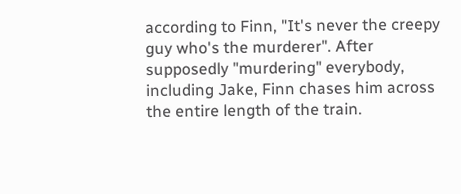according to Finn, "It's never the creepy guy who's the murderer". After supposedly "murdering" everybody, including Jake, Finn chases him across the entire length of the train.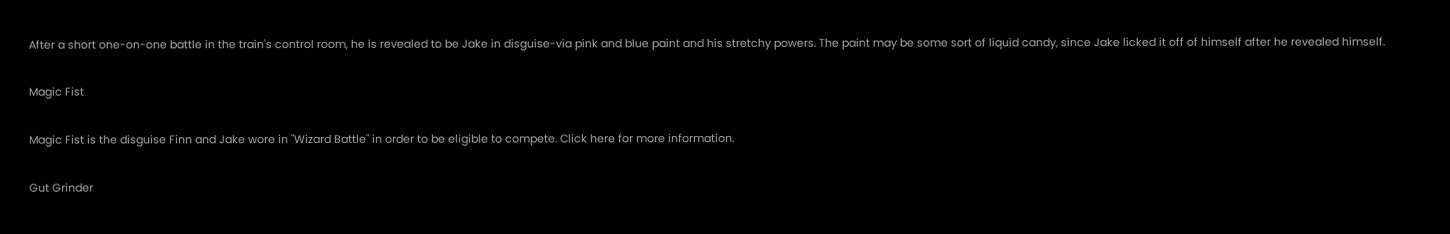After a short one-on-one battle in the train's control room, he is revealed to be Jake in disguise-via pink and blue paint and his stretchy powers. The paint may be some sort of liquid candy, since Jake licked it off of himself after he revealed himself.

Magic Fist

Magic Fist is the disguise Finn and Jake wore in "Wizard Battle" in order to be eligible to compete. Click here for more information.

Gut Grinder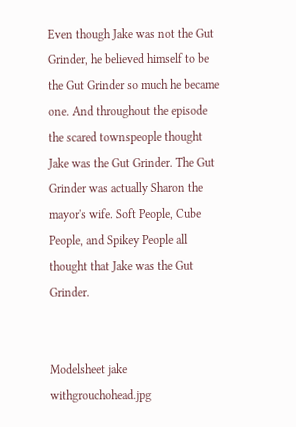Even though Jake was not the Gut Grinder, he believed himself to be the Gut Grinder so much he became one. And throughout the episode the scared townspeople thought Jake was the Gut Grinder. The Gut Grinder was actually Sharon the mayor's wife. Soft People, Cube People, and Spikey People all thought that Jake was the Gut Grinder.


Modelsheet jake withgrouchohead.jpg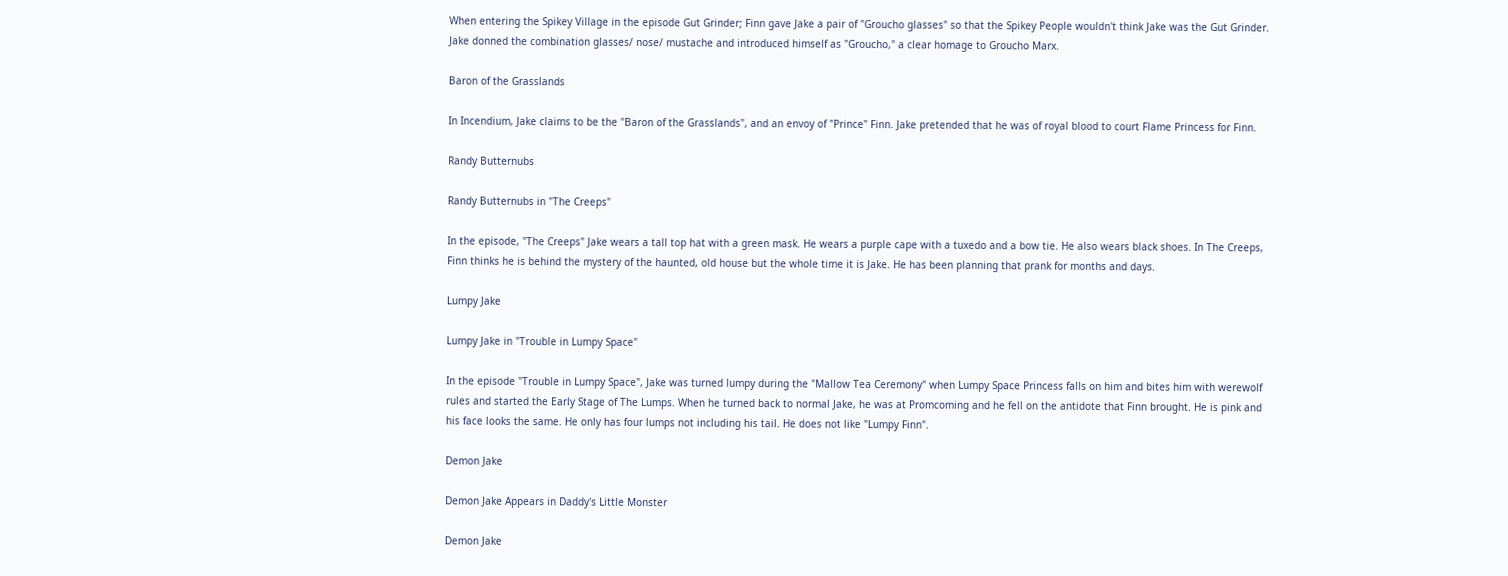When entering the Spikey Village in the episode Gut Grinder; Finn gave Jake a pair of "Groucho glasses" so that the Spikey People wouldn't think Jake was the Gut Grinder. Jake donned the combination glasses/ nose/ mustache and introduced himself as "Groucho," a clear homage to Groucho Marx.

Baron of the Grasslands

In Incendium, Jake claims to be the "Baron of the Grasslands", and an envoy of "Prince" Finn. Jake pretended that he was of royal blood to court Flame Princess for Finn.

Randy Butternubs

Randy Butternubs in "The Creeps"

In the episode, "The Creeps" Jake wears a tall top hat with a green mask. He wears a purple cape with a tuxedo and a bow tie. He also wears black shoes. In The Creeps, Finn thinks he is behind the mystery of the haunted, old house but the whole time it is Jake. He has been planning that prank for months and days.

Lumpy Jake

Lumpy Jake in "Trouble in Lumpy Space"

In the episode "Trouble in Lumpy Space", Jake was turned lumpy during the "Mallow Tea Ceremony" when Lumpy Space Princess falls on him and bites him with werewolf rules and started the Early Stage of The Lumps. When he turned back to normal Jake, he was at Promcoming and he fell on the antidote that Finn brought. He is pink and his face looks the same. He only has four lumps not including his tail. He does not like "Lumpy Finn".

Demon Jake

Demon Jake Appears in Daddy's Little Monster

Demon Jake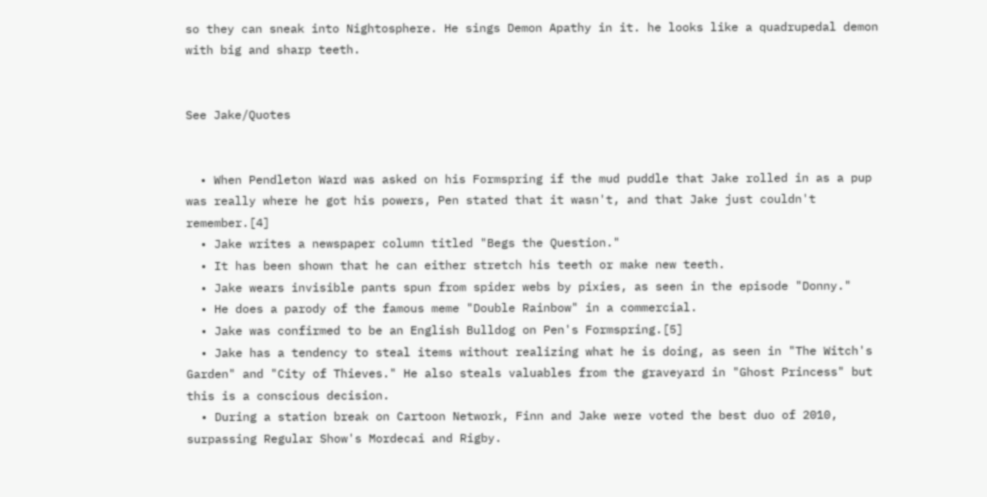so they can sneak into Nightosphere. He sings Demon Apathy in it. he looks like a quadrupedal demon with big and sharp teeth.


See Jake/Quotes


  • When Pendleton Ward was asked on his Formspring if the mud puddle that Jake rolled in as a pup was really where he got his powers, Pen stated that it wasn't, and that Jake just couldn't remember.[4]
  • Jake writes a newspaper column titled "Begs the Question."
  • It has been shown that he can either stretch his teeth or make new teeth.
  • Jake wears invisible pants spun from spider webs by pixies, as seen in the episode "Donny."
  • He does a parody of the famous meme "Double Rainbow" in a commercial.
  • Jake was confirmed to be an English Bulldog on Pen's Formspring.[5]
  • Jake has a tendency to steal items without realizing what he is doing, as seen in "The Witch's Garden" and "City of Thieves." He also steals valuables from the graveyard in "Ghost Princess" but this is a conscious decision.
  • During a station break on Cartoon Network, Finn and Jake were voted the best duo of 2010, surpassing Regular Show's Mordecai and Rigby.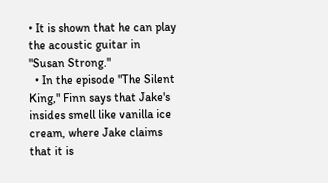• It is shown that he can play the acoustic guitar in "Susan Strong."
  • In the episode "The Silent King," Finn says that Jake's insides smell like vanilla ice cream, where Jake claims that it is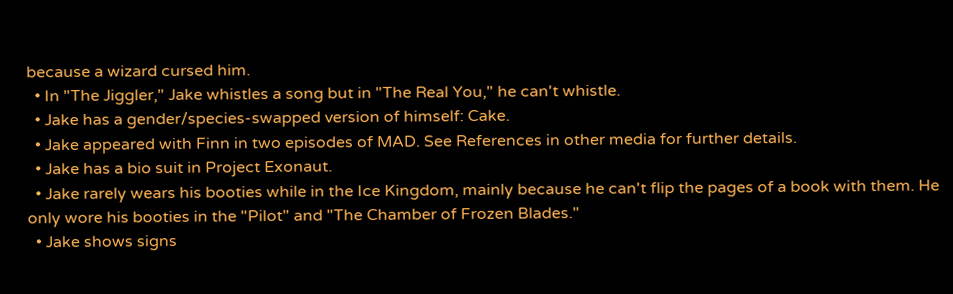because a wizard cursed him.
  • In "The Jiggler," Jake whistles a song but in "The Real You," he can't whistle.
  • Jake has a gender/species-swapped version of himself: Cake.
  • Jake appeared with Finn in two episodes of MAD. See References in other media for further details.
  • Jake has a bio suit in Project Exonaut.
  • Jake rarely wears his booties while in the Ice Kingdom, mainly because he can't flip the pages of a book with them. He only wore his booties in the "Pilot" and "The Chamber of Frozen Blades."
  • Jake shows signs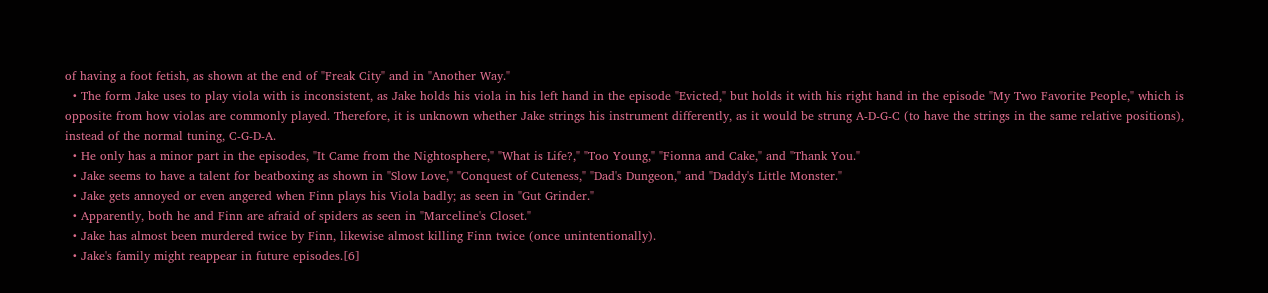of having a foot fetish, as shown at the end of "Freak City" and in "Another Way."
  • The form Jake uses to play viola with is inconsistent, as Jake holds his viola in his left hand in the episode "Evicted," but holds it with his right hand in the episode "My Two Favorite People," which is opposite from how violas are commonly played. Therefore, it is unknown whether Jake strings his instrument differently, as it would be strung A-D-G-C (to have the strings in the same relative positions), instead of the normal tuning, C-G-D-A.
  • He only has a minor part in the episodes, "It Came from the Nightosphere," "What is Life?," "Too Young," "Fionna and Cake," and "Thank You."
  • Jake seems to have a talent for beatboxing as shown in "Slow Love," "Conquest of Cuteness," "Dad's Dungeon," and "Daddy's Little Monster."
  • Jake gets annoyed or even angered when Finn plays his Viola badly; as seen in "Gut Grinder."
  • Apparently, both he and Finn are afraid of spiders as seen in "Marceline's Closet."
  • Jake has almost been murdered twice by Finn, likewise almost killing Finn twice (once unintentionally).
  • Jake's family might reappear in future episodes.[6]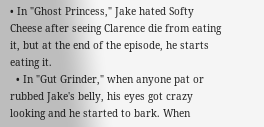• In "Ghost Princess," Jake hated Softy Cheese after seeing Clarence die from eating it, but at the end of the episode, he starts eating it.
  • In "Gut Grinder," when anyone pat or rubbed Jake's belly, his eyes got crazy looking and he started to bark. When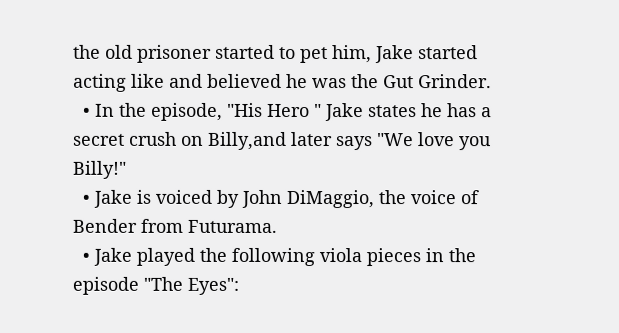the old prisoner started to pet him, Jake started acting like and believed he was the Gut Grinder.
  • In the episode, "His Hero " Jake states he has a secret crush on Billy,and later says "We love you Billy!"
  • Jake is voiced by John DiMaggio, the voice of Bender from Futurama.
  • Jake played the following viola pieces in the episode "The Eyes":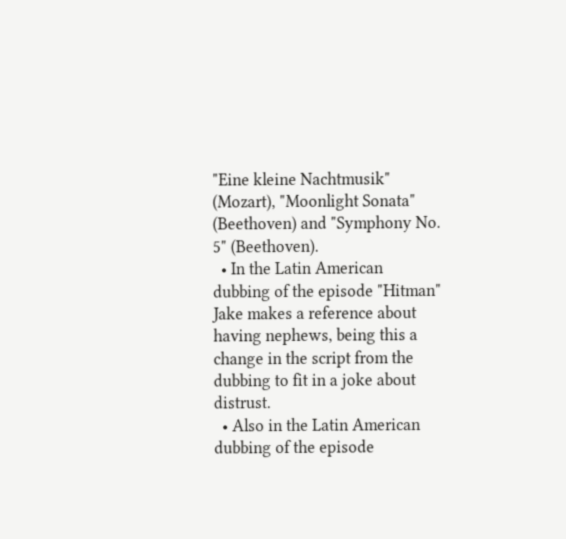"Eine kleine Nachtmusik" (Mozart), "Moonlight Sonata" (Beethoven) and "Symphony No. 5" (Beethoven).
  • In the Latin American dubbing of the episode "Hitman" Jake makes a reference about having nephews, being this a change in the script from the dubbing to fit in a joke about distrust.
  • Also in the Latin American dubbing of the episode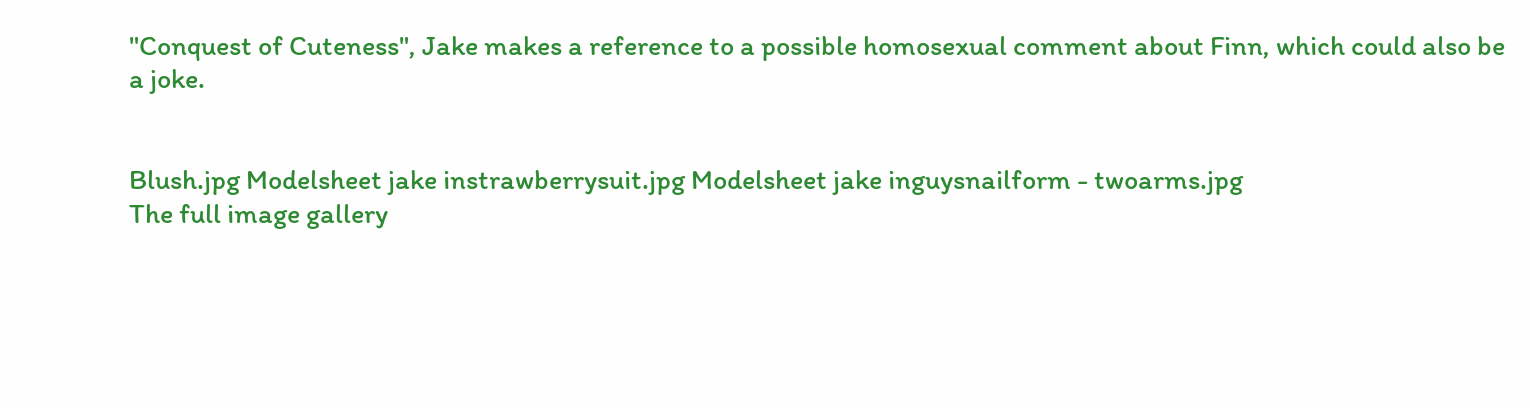"Conquest of Cuteness", Jake makes a reference to a possible homosexual comment about Finn, which could also be a joke.


Blush.jpg Modelsheet jake instrawberrysuit.jpg Modelsheet jake inguysnailform - twoarms.jpg
The full image gallery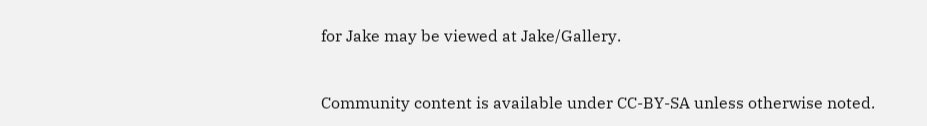for Jake may be viewed at Jake/Gallery.


Community content is available under CC-BY-SA unless otherwise noted.